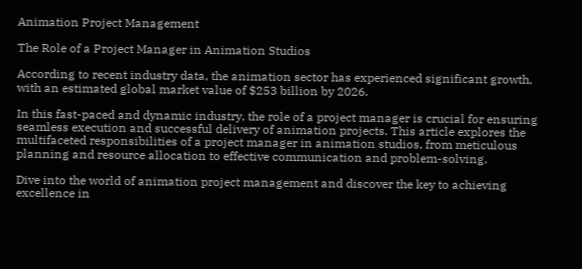Animation Project Management

The Role of a Project Manager in Animation Studios

According to recent industry data, the animation sector has experienced significant growth, with an estimated global market value of $253 billion by 2026.

In this fast-paced and dynamic industry, the role of a project manager is crucial for ensuring seamless execution and successful delivery of animation projects. This article explores the multifaceted responsibilities of a project manager in animation studios, from meticulous planning and resource allocation to effective communication and problem-solving.

Dive into the world of animation project management and discover the key to achieving excellence in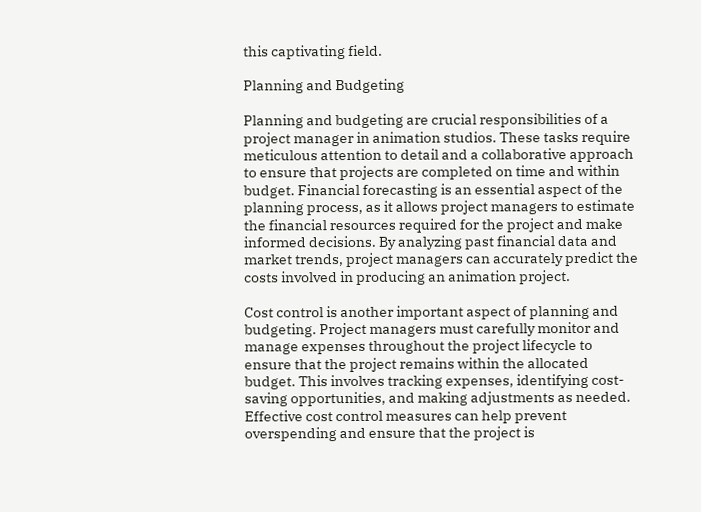this captivating field.

Planning and Budgeting

Planning and budgeting are crucial responsibilities of a project manager in animation studios. These tasks require meticulous attention to detail and a collaborative approach to ensure that projects are completed on time and within budget. Financial forecasting is an essential aspect of the planning process, as it allows project managers to estimate the financial resources required for the project and make informed decisions. By analyzing past financial data and market trends, project managers can accurately predict the costs involved in producing an animation project.

Cost control is another important aspect of planning and budgeting. Project managers must carefully monitor and manage expenses throughout the project lifecycle to ensure that the project remains within the allocated budget. This involves tracking expenses, identifying cost-saving opportunities, and making adjustments as needed. Effective cost control measures can help prevent overspending and ensure that the project is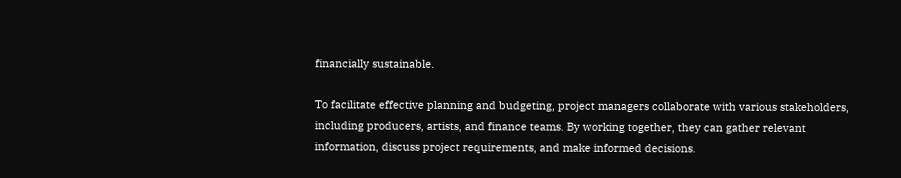financially sustainable.

To facilitate effective planning and budgeting, project managers collaborate with various stakeholders, including producers, artists, and finance teams. By working together, they can gather relevant information, discuss project requirements, and make informed decisions.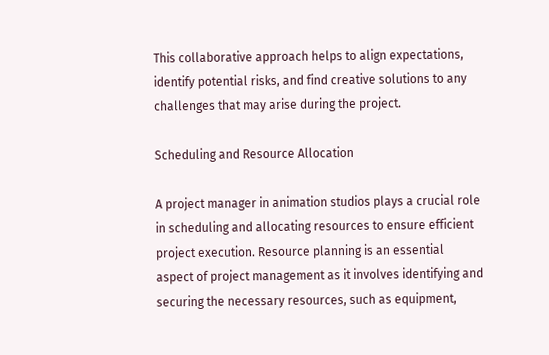This collaborative approach helps to align expectations, identify potential risks, and find creative solutions to any challenges that may arise during the project.

Scheduling and Resource Allocation

A project manager in animation studios plays a crucial role in scheduling and allocating resources to ensure efficient project execution. Resource planning is an essential aspect of project management as it involves identifying and securing the necessary resources, such as equipment,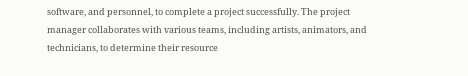software, and personnel, to complete a project successfully. The project manager collaborates with various teams, including artists, animators, and technicians, to determine their resource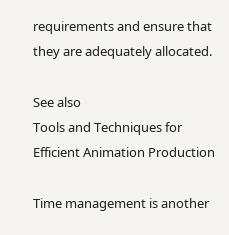requirements and ensure that they are adequately allocated.

See also
Tools and Techniques for Efficient Animation Production

Time management is another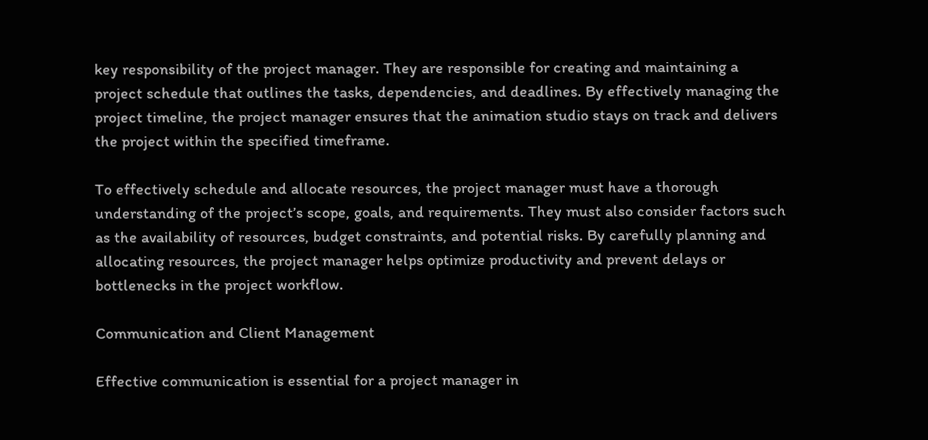key responsibility of the project manager. They are responsible for creating and maintaining a project schedule that outlines the tasks, dependencies, and deadlines. By effectively managing the project timeline, the project manager ensures that the animation studio stays on track and delivers the project within the specified timeframe.

To effectively schedule and allocate resources, the project manager must have a thorough understanding of the project’s scope, goals, and requirements. They must also consider factors such as the availability of resources, budget constraints, and potential risks. By carefully planning and allocating resources, the project manager helps optimize productivity and prevent delays or bottlenecks in the project workflow.

Communication and Client Management

Effective communication is essential for a project manager in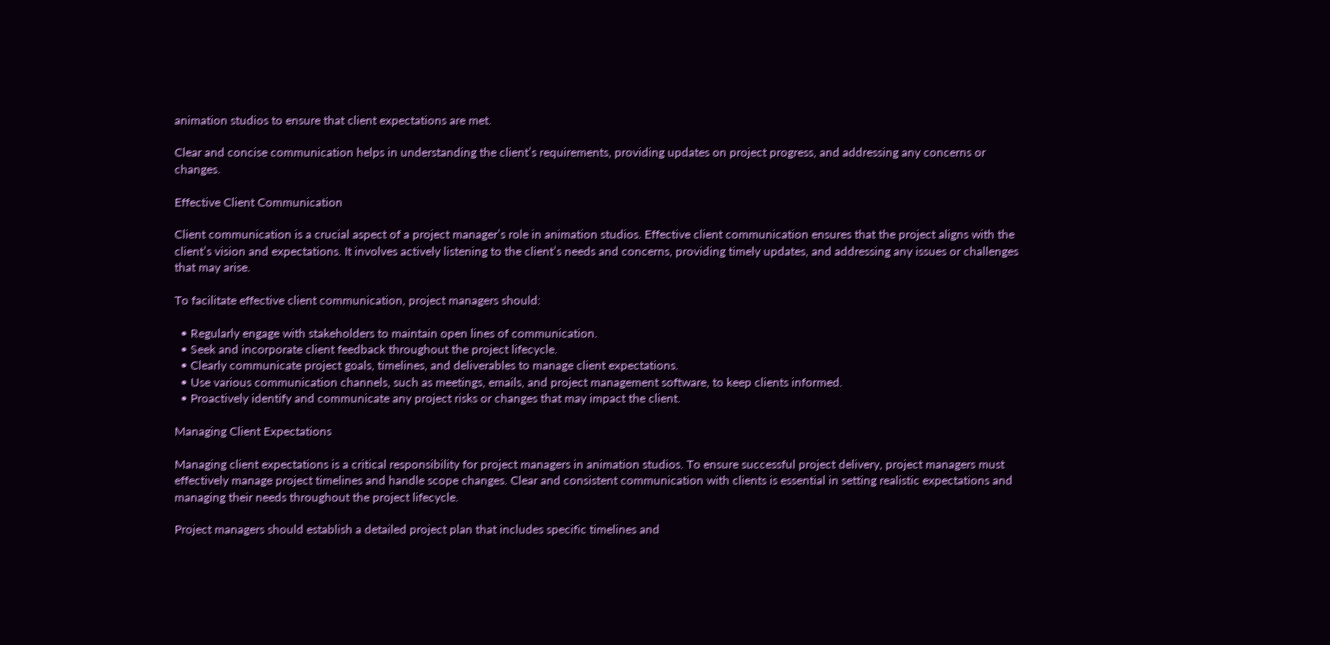animation studios to ensure that client expectations are met.

Clear and concise communication helps in understanding the client’s requirements, providing updates on project progress, and addressing any concerns or changes.

Effective Client Communication

Client communication is a crucial aspect of a project manager’s role in animation studios. Effective client communication ensures that the project aligns with the client’s vision and expectations. It involves actively listening to the client’s needs and concerns, providing timely updates, and addressing any issues or challenges that may arise.

To facilitate effective client communication, project managers should:

  • Regularly engage with stakeholders to maintain open lines of communication.
  • Seek and incorporate client feedback throughout the project lifecycle.
  • Clearly communicate project goals, timelines, and deliverables to manage client expectations.
  • Use various communication channels, such as meetings, emails, and project management software, to keep clients informed.
  • Proactively identify and communicate any project risks or changes that may impact the client.

Managing Client Expectations

Managing client expectations is a critical responsibility for project managers in animation studios. To ensure successful project delivery, project managers must effectively manage project timelines and handle scope changes. Clear and consistent communication with clients is essential in setting realistic expectations and managing their needs throughout the project lifecycle.

Project managers should establish a detailed project plan that includes specific timelines and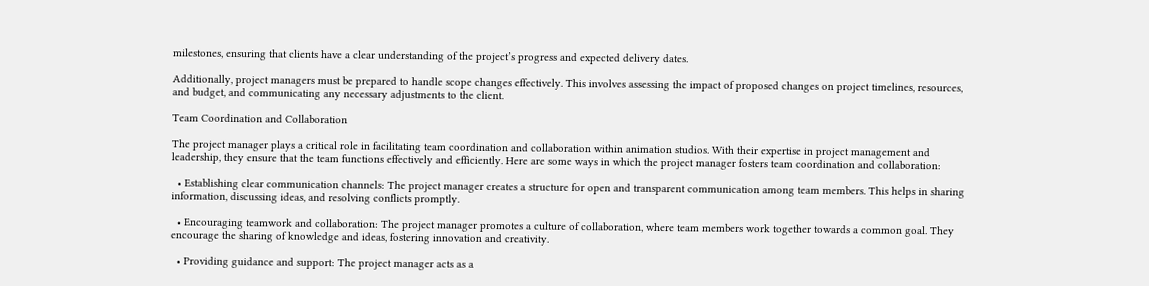milestones, ensuring that clients have a clear understanding of the project’s progress and expected delivery dates.

Additionally, project managers must be prepared to handle scope changes effectively. This involves assessing the impact of proposed changes on project timelines, resources, and budget, and communicating any necessary adjustments to the client.

Team Coordination and Collaboration

The project manager plays a critical role in facilitating team coordination and collaboration within animation studios. With their expertise in project management and leadership, they ensure that the team functions effectively and efficiently. Here are some ways in which the project manager fosters team coordination and collaboration:

  • Establishing clear communication channels: The project manager creates a structure for open and transparent communication among team members. This helps in sharing information, discussing ideas, and resolving conflicts promptly.

  • Encouraging teamwork and collaboration: The project manager promotes a culture of collaboration, where team members work together towards a common goal. They encourage the sharing of knowledge and ideas, fostering innovation and creativity.

  • Providing guidance and support: The project manager acts as a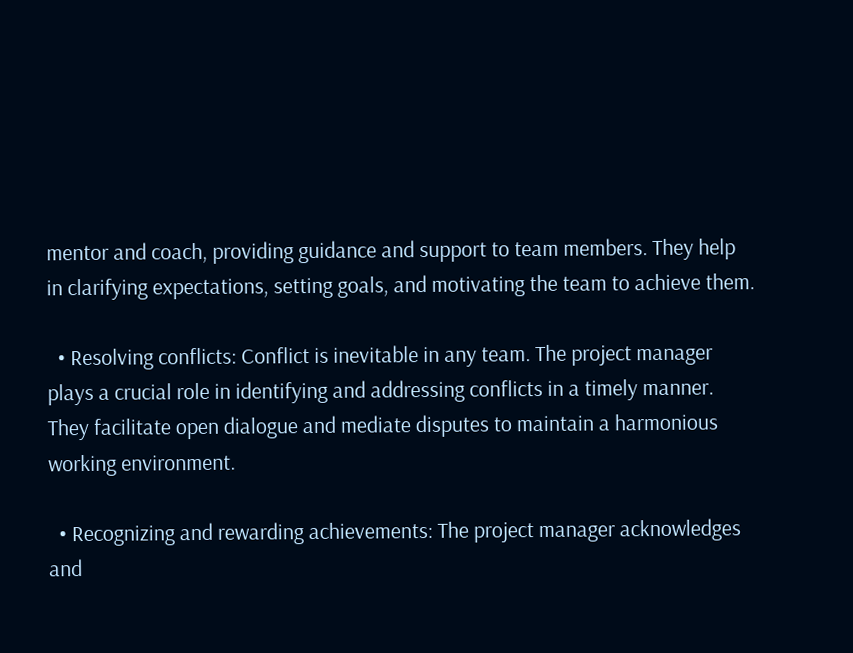mentor and coach, providing guidance and support to team members. They help in clarifying expectations, setting goals, and motivating the team to achieve them.

  • Resolving conflicts: Conflict is inevitable in any team. The project manager plays a crucial role in identifying and addressing conflicts in a timely manner. They facilitate open dialogue and mediate disputes to maintain a harmonious working environment.

  • Recognizing and rewarding achievements: The project manager acknowledges and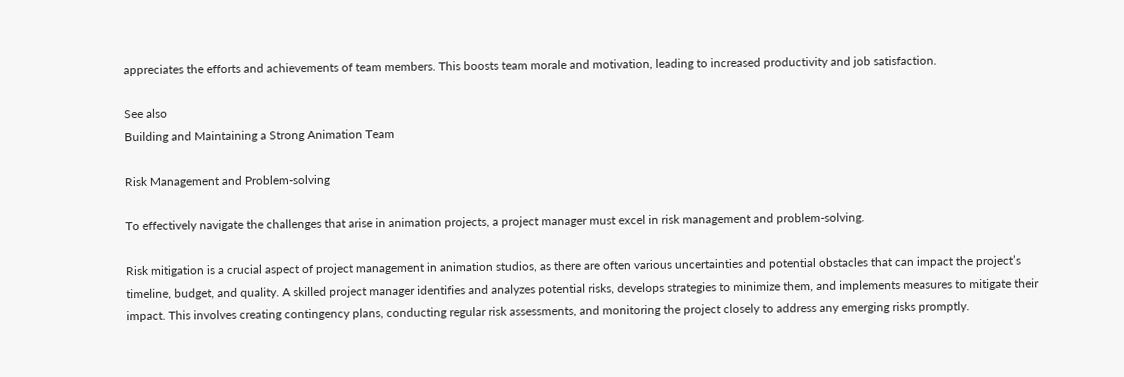appreciates the efforts and achievements of team members. This boosts team morale and motivation, leading to increased productivity and job satisfaction.

See also
Building and Maintaining a Strong Animation Team

Risk Management and Problem-solving

To effectively navigate the challenges that arise in animation projects, a project manager must excel in risk management and problem-solving.

Risk mitigation is a crucial aspect of project management in animation studios, as there are often various uncertainties and potential obstacles that can impact the project’s timeline, budget, and quality. A skilled project manager identifies and analyzes potential risks, develops strategies to minimize them, and implements measures to mitigate their impact. This involves creating contingency plans, conducting regular risk assessments, and monitoring the project closely to address any emerging risks promptly.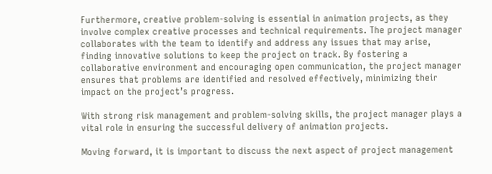Furthermore, creative problem-solving is essential in animation projects, as they involve complex creative processes and technical requirements. The project manager collaborates with the team to identify and address any issues that may arise, finding innovative solutions to keep the project on track. By fostering a collaborative environment and encouraging open communication, the project manager ensures that problems are identified and resolved effectively, minimizing their impact on the project’s progress.

With strong risk management and problem-solving skills, the project manager plays a vital role in ensuring the successful delivery of animation projects.

Moving forward, it is important to discuss the next aspect of project management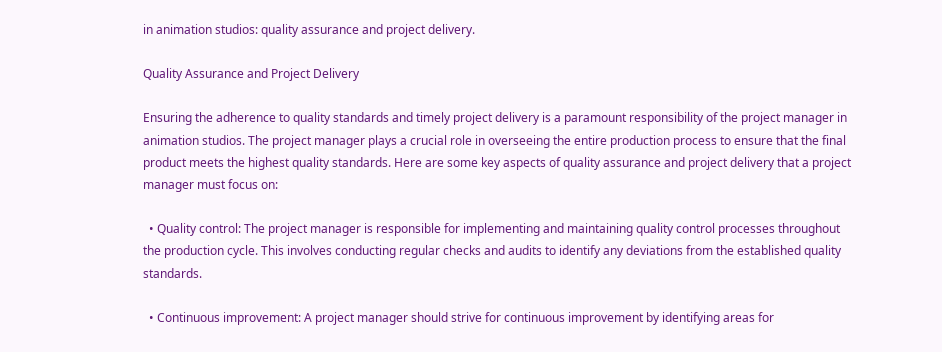in animation studios: quality assurance and project delivery.

Quality Assurance and Project Delivery

Ensuring the adherence to quality standards and timely project delivery is a paramount responsibility of the project manager in animation studios. The project manager plays a crucial role in overseeing the entire production process to ensure that the final product meets the highest quality standards. Here are some key aspects of quality assurance and project delivery that a project manager must focus on:

  • Quality control: The project manager is responsible for implementing and maintaining quality control processes throughout the production cycle. This involves conducting regular checks and audits to identify any deviations from the established quality standards.

  • Continuous improvement: A project manager should strive for continuous improvement by identifying areas for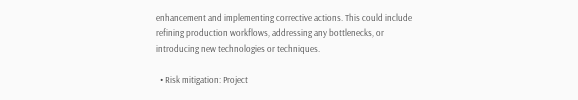enhancement and implementing corrective actions. This could include refining production workflows, addressing any bottlenecks, or introducing new technologies or techniques.

  • Risk mitigation: Project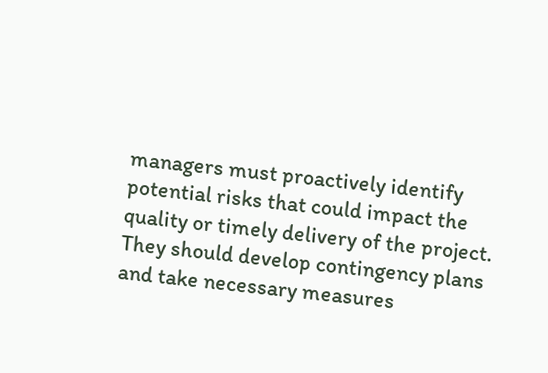managers must proactively identify potential risks that could impact the quality or timely delivery of the project. They should develop contingency plans and take necessary measures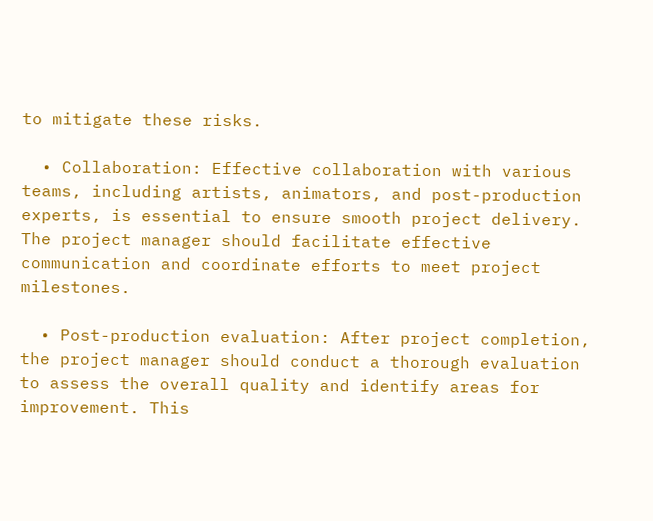to mitigate these risks.

  • Collaboration: Effective collaboration with various teams, including artists, animators, and post-production experts, is essential to ensure smooth project delivery. The project manager should facilitate effective communication and coordinate efforts to meet project milestones.

  • Post-production evaluation: After project completion, the project manager should conduct a thorough evaluation to assess the overall quality and identify areas for improvement. This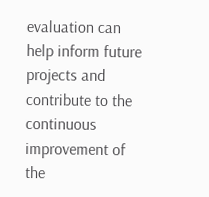evaluation can help inform future projects and contribute to the continuous improvement of the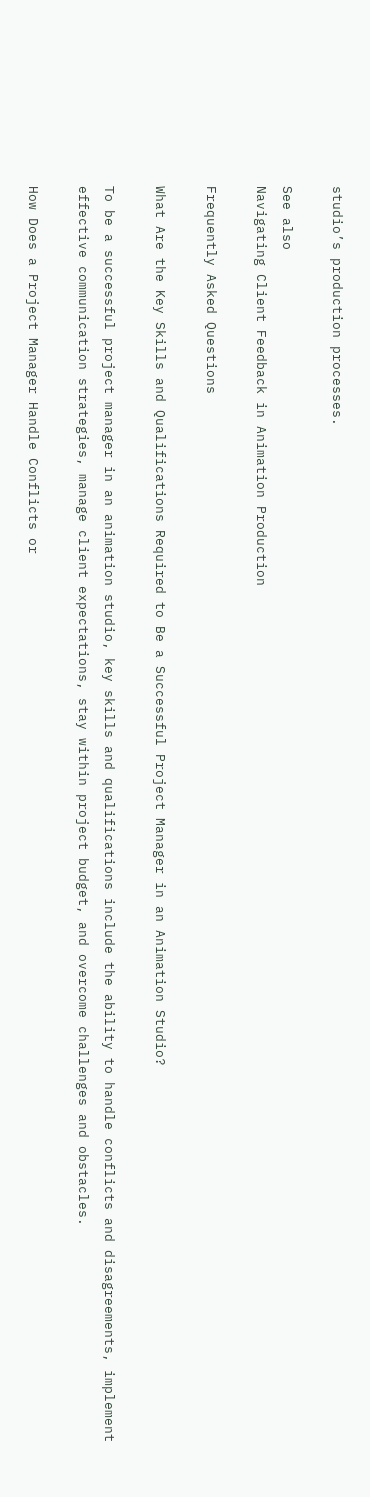studio’s production processes.

See also
Navigating Client Feedback in Animation Production

Frequently Asked Questions

What Are the Key Skills and Qualifications Required to Be a Successful Project Manager in an Animation Studio?

To be a successful project manager in an animation studio, key skills and qualifications include the ability to handle conflicts and disagreements, implement effective communication strategies, manage client expectations, stay within project budget, and overcome challenges and obstacles.

How Does a Project Manager Handle Conflicts or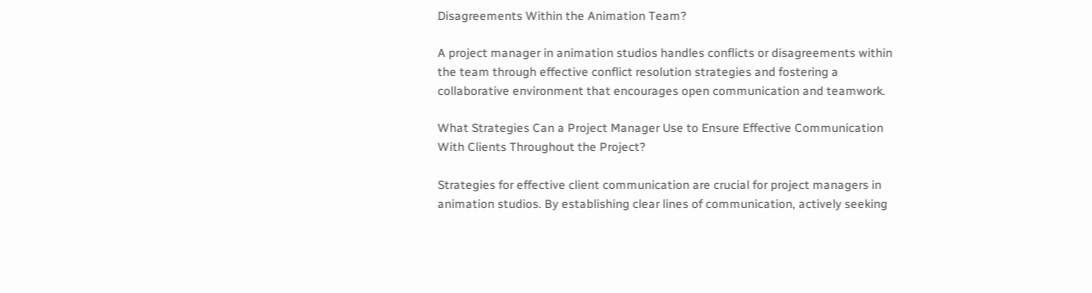Disagreements Within the Animation Team?

A project manager in animation studios handles conflicts or disagreements within the team through effective conflict resolution strategies and fostering a collaborative environment that encourages open communication and teamwork.

What Strategies Can a Project Manager Use to Ensure Effective Communication With Clients Throughout the Project?

Strategies for effective client communication are crucial for project managers in animation studios. By establishing clear lines of communication, actively seeking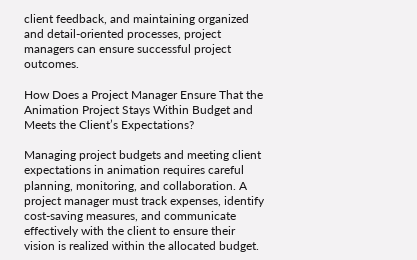client feedback, and maintaining organized and detail-oriented processes, project managers can ensure successful project outcomes.

How Does a Project Manager Ensure That the Animation Project Stays Within Budget and Meets the Client’s Expectations?

Managing project budgets and meeting client expectations in animation requires careful planning, monitoring, and collaboration. A project manager must track expenses, identify cost-saving measures, and communicate effectively with the client to ensure their vision is realized within the allocated budget.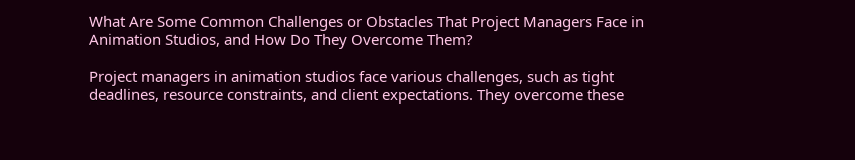What Are Some Common Challenges or Obstacles That Project Managers Face in Animation Studios, and How Do They Overcome Them?

Project managers in animation studios face various challenges, such as tight deadlines, resource constraints, and client expectations. They overcome these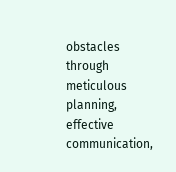obstacles through meticulous planning, effective communication,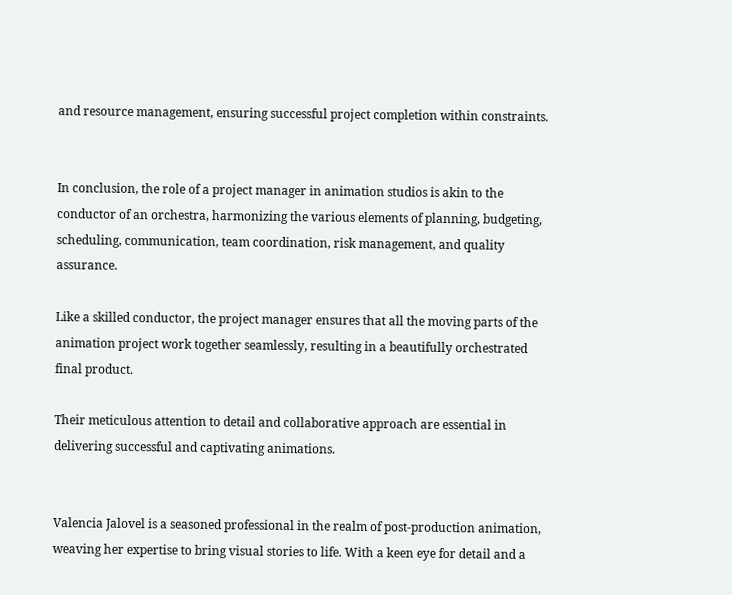and resource management, ensuring successful project completion within constraints.


In conclusion, the role of a project manager in animation studios is akin to the conductor of an orchestra, harmonizing the various elements of planning, budgeting, scheduling, communication, team coordination, risk management, and quality assurance.

Like a skilled conductor, the project manager ensures that all the moving parts of the animation project work together seamlessly, resulting in a beautifully orchestrated final product.

Their meticulous attention to detail and collaborative approach are essential in delivering successful and captivating animations.


Valencia Jalovel is a seasoned professional in the realm of post-production animation, weaving her expertise to bring visual stories to life. With a keen eye for detail and a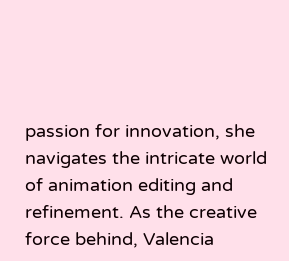passion for innovation, she navigates the intricate world of animation editing and refinement. As the creative force behind, Valencia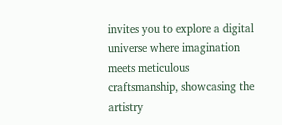invites you to explore a digital universe where imagination meets meticulous craftsmanship, showcasing the artistry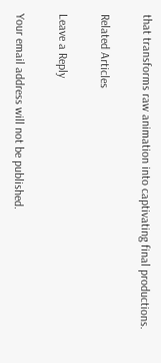that transforms raw animation into captivating final productions.

Related Articles

Leave a Reply

Your email address will not be published.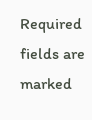Required fields are marked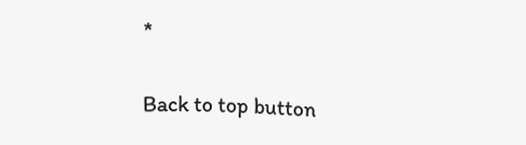*

Back to top button